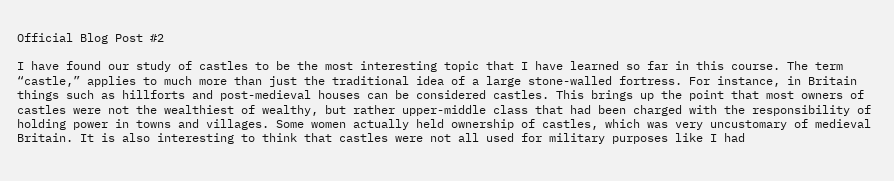Official Blog Post #2

I have found our study of castles to be the most interesting topic that I have learned so far in this course. The term “castle,” applies to much more than just the traditional idea of a large stone-walled fortress. For instance, in Britain things such as hillforts and post-medieval houses can be considered castles. This brings up the point that most owners of castles were not the wealthiest of wealthy, but rather upper-middle class that had been charged with the responsibility of holding power in towns and villages. Some women actually held ownership of castles, which was very uncustomary of medieval Britain. It is also interesting to think that castles were not all used for military purposes like I had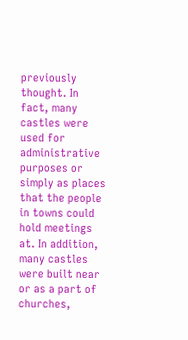previously thought. In fact, many castles were used for administrative purposes or simply as places that the people in towns could hold meetings at. In addition, many castles were built near or as a part of churches,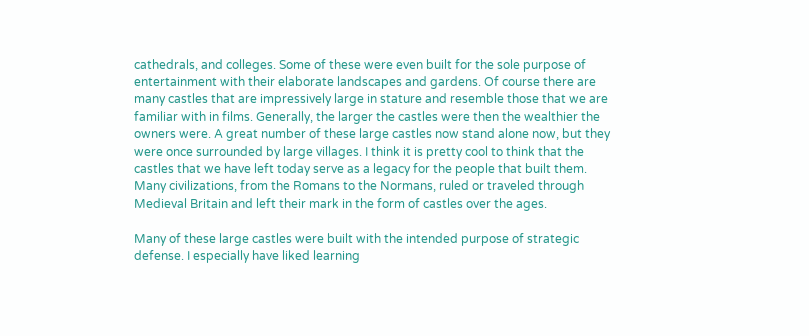cathedrals, and colleges. Some of these were even built for the sole purpose of entertainment with their elaborate landscapes and gardens. Of course there are many castles that are impressively large in stature and resemble those that we are familiar with in films. Generally, the larger the castles were then the wealthier the owners were. A great number of these large castles now stand alone now, but they were once surrounded by large villages. I think it is pretty cool to think that the castles that we have left today serve as a legacy for the people that built them. Many civilizations, from the Romans to the Normans, ruled or traveled through Medieval Britain and left their mark in the form of castles over the ages.

Many of these large castles were built with the intended purpose of strategic defense. I especially have liked learning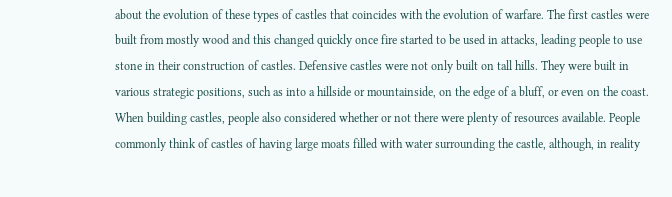about the evolution of these types of castles that coincides with the evolution of warfare. The first castles were built from mostly wood and this changed quickly once fire started to be used in attacks, leading people to use stone in their construction of castles. Defensive castles were not only built on tall hills. They were built in various strategic positions, such as into a hillside or mountainside, on the edge of a bluff, or even on the coast. When building castles, people also considered whether or not there were plenty of resources available. People commonly think of castles of having large moats filled with water surrounding the castle, although, in reality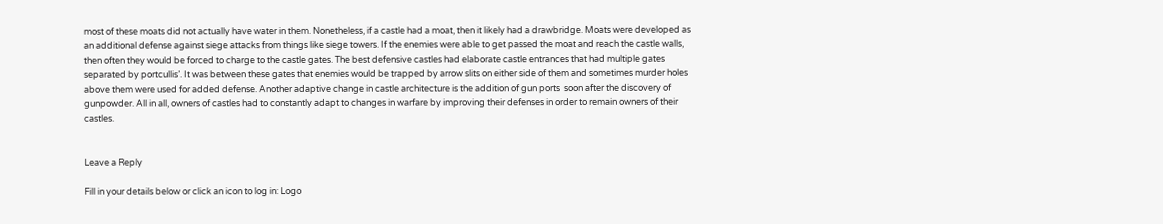most of these moats did not actually have water in them. Nonetheless, if a castle had a moat, then it likely had a drawbridge. Moats were developed as an additional defense against siege attacks from things like siege towers. If the enemies were able to get passed the moat and reach the castle walls, then often they would be forced to charge to the castle gates. The best defensive castles had elaborate castle entrances that had multiple gates separated by portcullis’. It was between these gates that enemies would be trapped by arrow slits on either side of them and sometimes murder holes above them were used for added defense. Another adaptive change in castle architecture is the addition of gun ports  soon after the discovery of gunpowder. All in all, owners of castles had to constantly adapt to changes in warfare by improving their defenses in order to remain owners of their castles.


Leave a Reply

Fill in your details below or click an icon to log in: Logo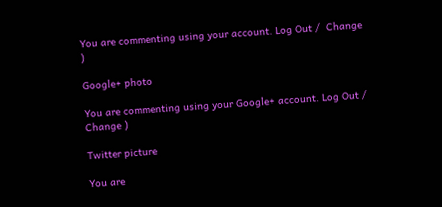You are commenting using your account. Log Out /  Change )

Google+ photo

You are commenting using your Google+ account. Log Out /  Change )

Twitter picture

You are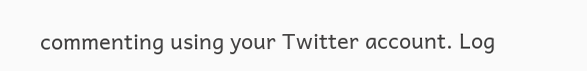commenting using your Twitter account. Log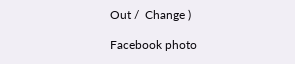Out /  Change )

Facebook photo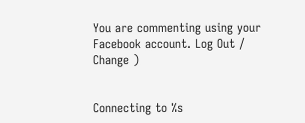You are commenting using your Facebook account. Log Out /  Change )


Connecting to %s